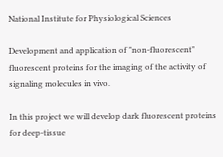National Institute for Physiological Sciences

Development and application of "non-fluorescent" fluorescent proteins for the imaging of the activity of signaling molecules in vivo.

In this project we will develop dark fluorescent proteins for deep-tissue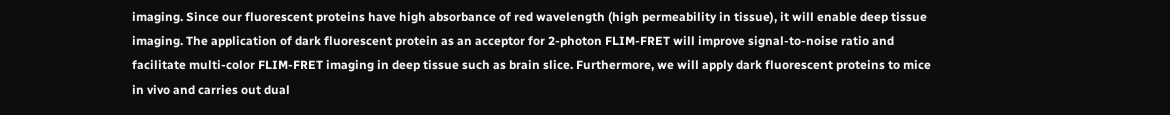imaging. Since our fluorescent proteins have high absorbance of red wavelength (high permeability in tissue), it will enable deep tissue imaging. The application of dark fluorescent protein as an acceptor for 2-photon FLIM-FRET will improve signal-to-noise ratio and facilitate multi-color FLIM-FRET imaging in deep tissue such as brain slice. Furthermore, we will apply dark fluorescent proteins to mice in vivo and carries out dual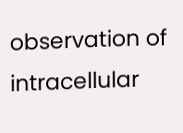observation of intracellular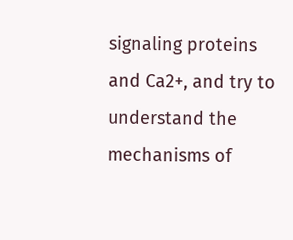signaling proteins and Ca2+, and try to understand the mechanisms of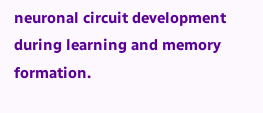neuronal circuit development during learning and memory formation.